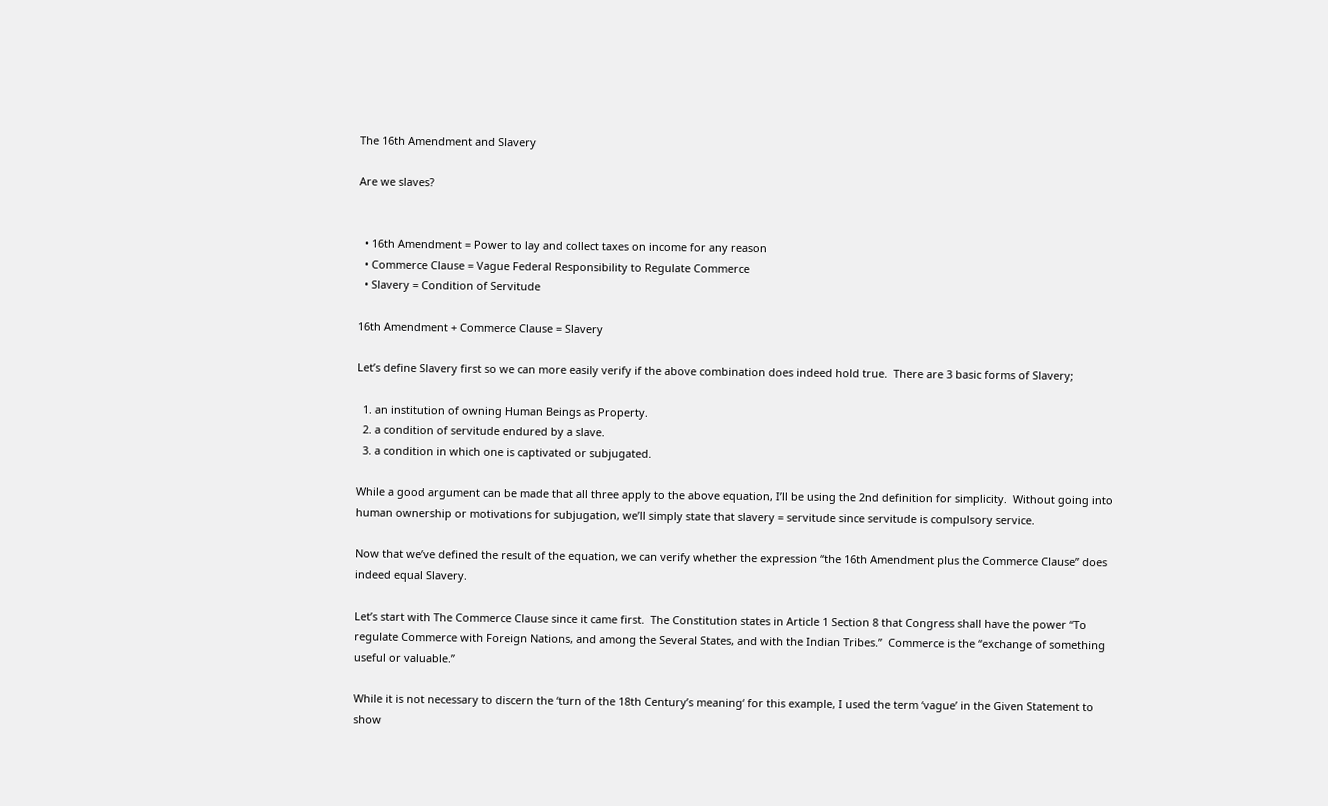The 16th Amendment and Slavery

Are we slaves?


  • 16th Amendment = Power to lay and collect taxes on income for any reason
  • Commerce Clause = Vague Federal Responsibility to Regulate Commerce
  • Slavery = Condition of Servitude

16th Amendment + Commerce Clause = Slavery

Let’s define Slavery first so we can more easily verify if the above combination does indeed hold true.  There are 3 basic forms of Slavery;

  1. an institution of owning Human Beings as Property.
  2. a condition of servitude endured by a slave.
  3. a condition in which one is captivated or subjugated.

While a good argument can be made that all three apply to the above equation, I’ll be using the 2nd definition for simplicity.  Without going into human ownership or motivations for subjugation, we’ll simply state that slavery = servitude since servitude is compulsory service.

Now that we’ve defined the result of the equation, we can verify whether the expression “the 16th Amendment plus the Commerce Clause” does indeed equal Slavery.

Let’s start with The Commerce Clause since it came first.  The Constitution states in Article 1 Section 8 that Congress shall have the power “To regulate Commerce with Foreign Nations, and among the Several States, and with the Indian Tribes.”  Commerce is the “exchange of something useful or valuable.”

While it is not necessary to discern the ‘turn of the 18th Century’s meaning‘ for this example, I used the term ‘vague’ in the Given Statement to show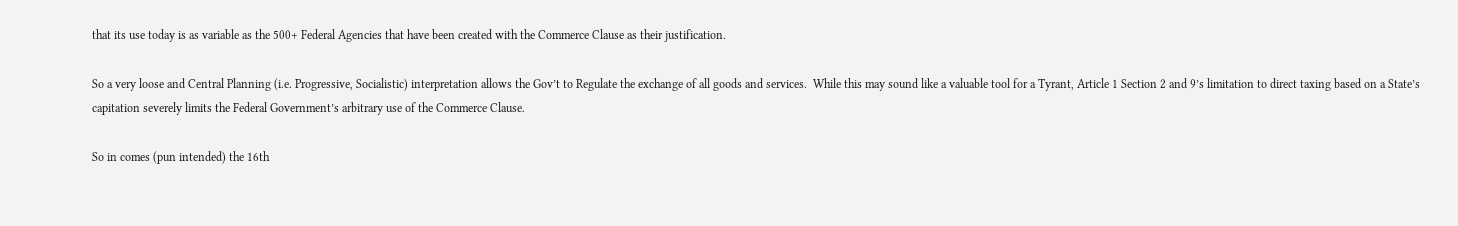that its use today is as variable as the 500+ Federal Agencies that have been created with the Commerce Clause as their justification.

So a very loose and Central Planning (i.e. Progressive, Socialistic) interpretation allows the Gov’t to Regulate the exchange of all goods and services.  While this may sound like a valuable tool for a Tyrant, Article 1 Section 2 and 9’s limitation to direct taxing based on a State’s capitation severely limits the Federal Government’s arbitrary use of the Commerce Clause.

So in comes (pun intended) the 16th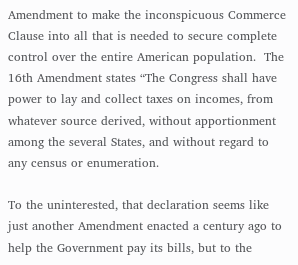Amendment to make the inconspicuous Commerce Clause into all that is needed to secure complete control over the entire American population.  The 16th Amendment states “The Congress shall have power to lay and collect taxes on incomes, from whatever source derived, without apportionment among the several States, and without regard to any census or enumeration.

To the uninterested, that declaration seems like just another Amendment enacted a century ago to help the Government pay its bills, but to the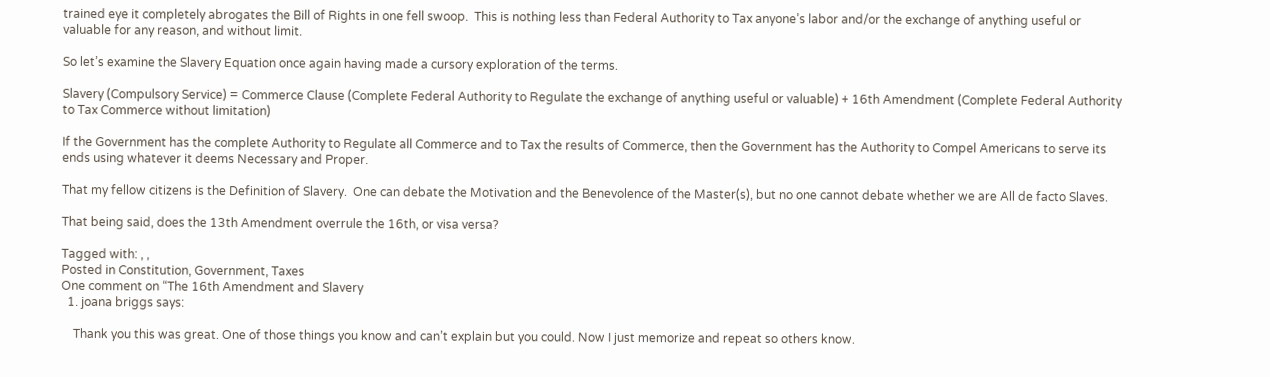trained eye it completely abrogates the Bill of Rights in one fell swoop.  This is nothing less than Federal Authority to Tax anyone’s labor and/or the exchange of anything useful or valuable for any reason, and without limit.

So let’s examine the Slavery Equation once again having made a cursory exploration of the terms.

Slavery (Compulsory Service) = Commerce Clause (Complete Federal Authority to Regulate the exchange of anything useful or valuable) + 16th Amendment (Complete Federal Authority to Tax Commerce without limitation)

If the Government has the complete Authority to Regulate all Commerce and to Tax the results of Commerce, then the Government has the Authority to Compel Americans to serve its ends using whatever it deems Necessary and Proper.

That my fellow citizens is the Definition of Slavery.  One can debate the Motivation and the Benevolence of the Master(s), but no one cannot debate whether we are All de facto Slaves.

That being said, does the 13th Amendment overrule the 16th, or visa versa?

Tagged with: , ,
Posted in Constitution, Government, Taxes
One comment on “The 16th Amendment and Slavery
  1. joana briggs says:

    Thank you this was great. One of those things you know and can’t explain but you could. Now I just memorize and repeat so others know.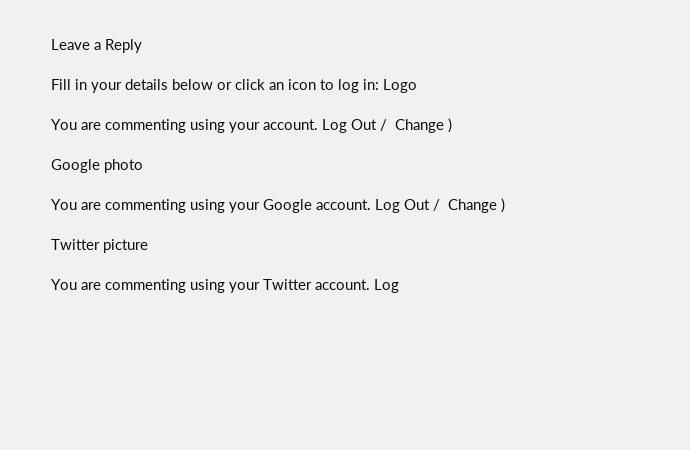Leave a Reply

Fill in your details below or click an icon to log in: Logo

You are commenting using your account. Log Out /  Change )

Google photo

You are commenting using your Google account. Log Out /  Change )

Twitter picture

You are commenting using your Twitter account. Log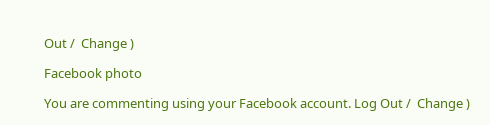Out /  Change )

Facebook photo

You are commenting using your Facebook account. Log Out /  Change )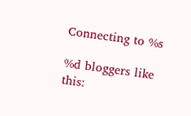Connecting to %s

%d bloggers like this: